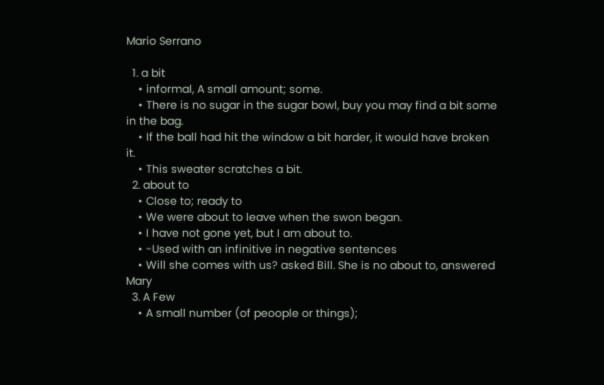Mario Serrano

  1. a bit
    • informal, A small amount; some.
    • There is no sugar in the sugar bowl, buy you may find a bit some in the bag.
    • If the ball had hit the window a bit harder, it would have broken it.
    • This sweater scratches a bit.
  2. about to
    • Close to; ready to
    • We were about to leave when the swon began.
    • I have not gone yet, but I am about to.
    • -Used with an infinitive in negative sentences
    • Will she comes with us? asked Bill. She is no about to, answered Mary
  3. A Few
    • A small number (of peoople or things);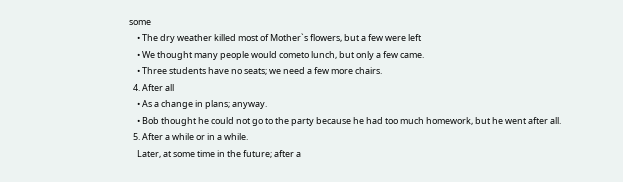some
    • The dry weather killed most of Mother`s flowers, but a few were left
    • We thought many people would cometo lunch, but only a few came.
    • Three students have no seats; we need a few more chairs.
  4. After all
    • As a change in plans; anyway.
    • Bob thought he could not go to the party because he had too much homework, but he went after all.
  5. After a while or in a while.
    Later, at some time in the future; after a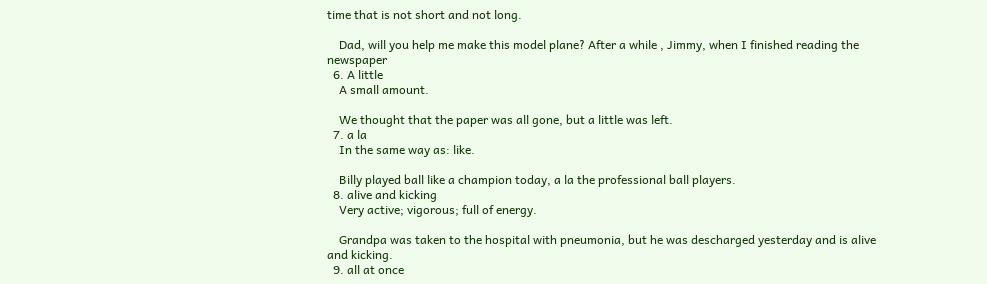time that is not short and not long.

    Dad, will you help me make this model plane? After a while , Jimmy, when I finished reading the newspaper
  6. A little
    A small amount.

    We thought that the paper was all gone, but a little was left.
  7. a la
    In the same way as: like.

    Billy played ball like a champion today, a la the professional ball players.
  8. alive and kicking
    Very active; vigorous; full of energy.

    Grandpa was taken to the hospital with pneumonia, but he was descharged yesterday and is alive and kicking.
  9. all at once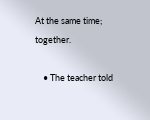At the same time; together.

    • The teacher told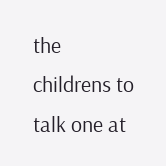the childrens to talk one at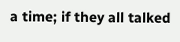a time; if they all talked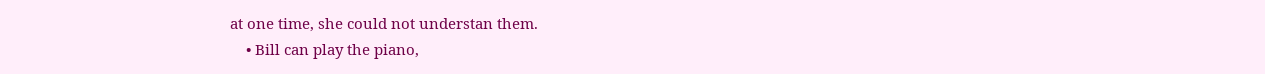at one time, she could not understan them.
    • Bill can play the piano,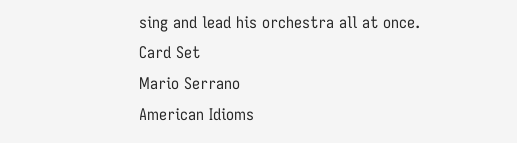sing and lead his orchestra all at once.
Card Set
Mario Serrano
American Idioms